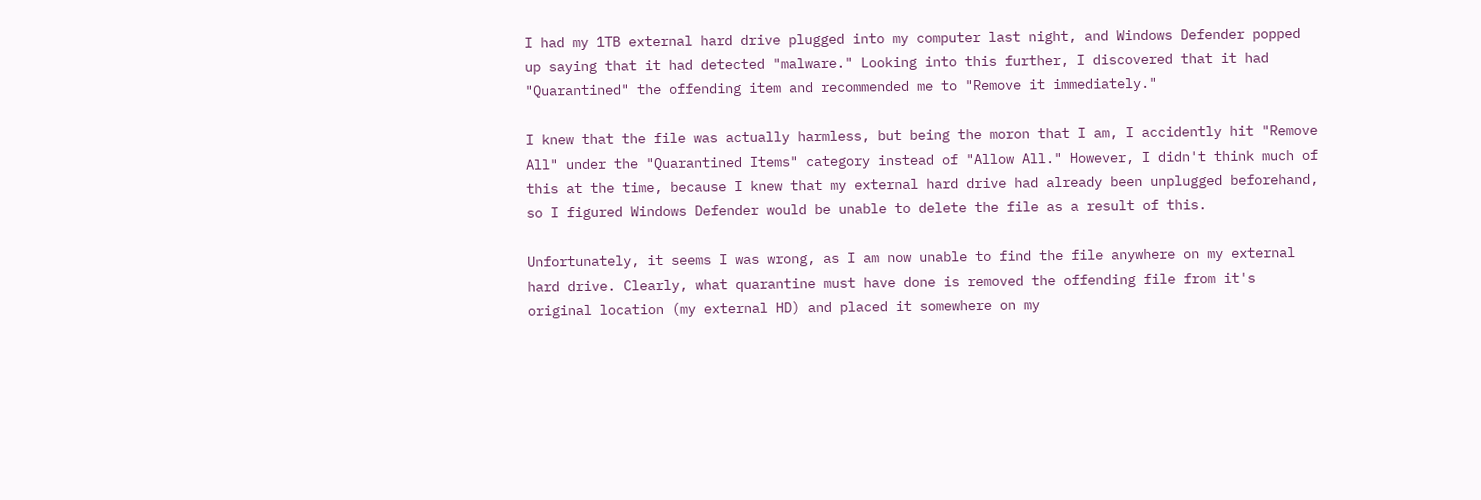I had my 1TB external hard drive plugged into my computer last night, and Windows Defender popped up saying that it had detected "malware." Looking into this further, I discovered that it had "Quarantined" the offending item and recommended me to "Remove it immediately."

I knew that the file was actually harmless, but being the moron that I am, I accidently hit "Remove All" under the "Quarantined Items" category instead of "Allow All." However, I didn't think much of this at the time, because I knew that my external hard drive had already been unplugged beforehand, so I figured Windows Defender would be unable to delete the file as a result of this.

Unfortunately, it seems I was wrong, as I am now unable to find the file anywhere on my external hard drive. Clearly, what quarantine must have done is removed the offending file from it's original location (my external HD) and placed it somewhere on my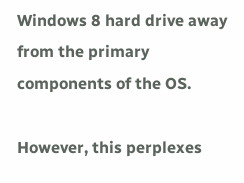Windows 8 hard drive away from the primary components of the OS.

However, this perplexes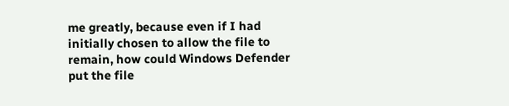me greatly, because even if I had initially chosen to allow the file to remain, how could Windows Defender put the file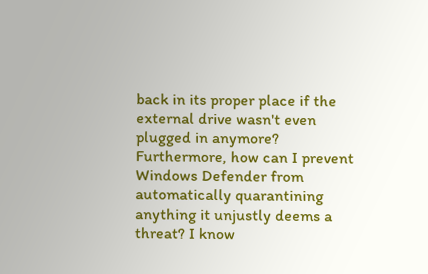back in its proper place if the external drive wasn't even plugged in anymore? Furthermore, how can I prevent Windows Defender from automatically quarantining anything it unjustly deems a threat? I know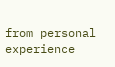from personal experience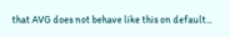that AVG does not behave like this on default...